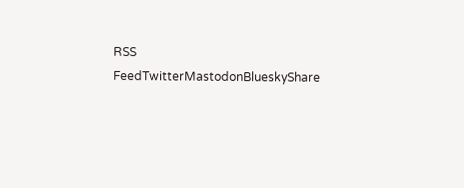RSS FeedTwitterMastodonBlueskyShare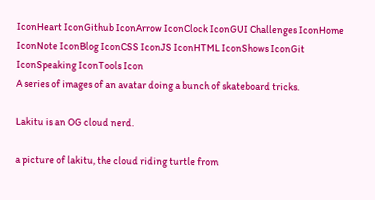IconHeart IconGithub IconArrow IconClock IconGUI Challenges IconHome IconNote IconBlog IconCSS IconJS IconHTML IconShows IconGit IconSpeaking IconTools Icon
A series of images of an avatar doing a bunch of skateboard tricks.

Lakitu is an OG cloud nerd.

a picture of lakitu, the cloud riding turtle from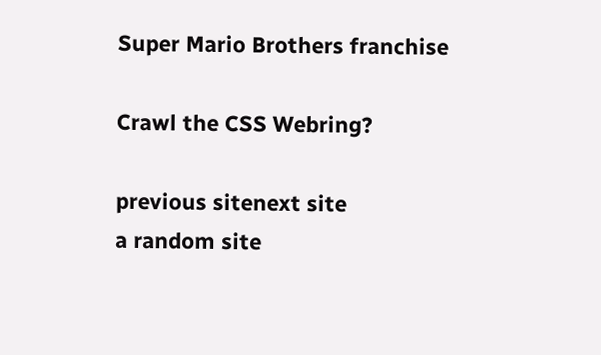Super Mario Brothers franchise

Crawl the CSS Webring?

previous sitenext site
a random site